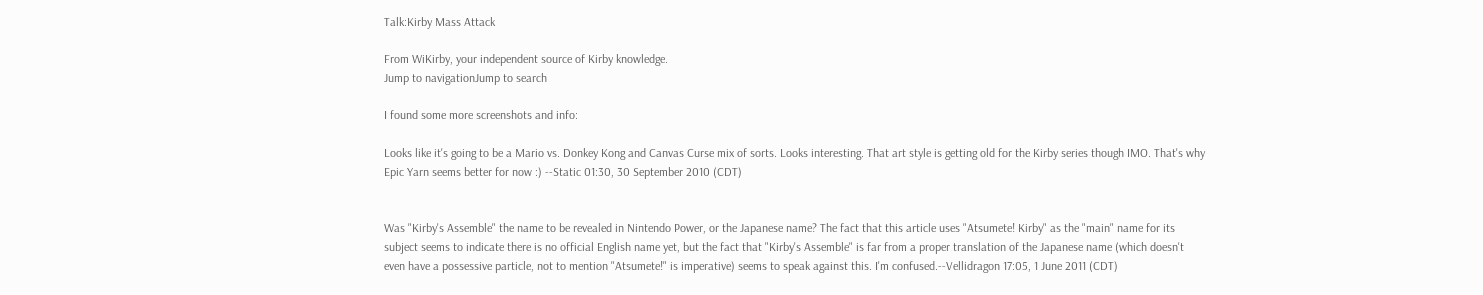Talk:Kirby Mass Attack

From WiKirby, your independent source of Kirby knowledge.
Jump to navigationJump to search

I found some more screenshots and info:

Looks like it's going to be a Mario vs. Donkey Kong and Canvas Curse mix of sorts. Looks interesting. That art style is getting old for the Kirby series though IMO. That's why Epic Yarn seems better for now :) --Static 01:30, 30 September 2010 (CDT)


Was "Kirby's Assemble" the name to be revealed in Nintendo Power, or the Japanese name? The fact that this article uses "Atsumete! Kirby" as the "main" name for its subject seems to indicate there is no official English name yet, but the fact that "Kirby's Assemble" is far from a proper translation of the Japanese name (which doesn't even have a possessive particle, not to mention "Atsumete!" is imperative) seems to speak against this. I'm confused.--Vellidragon 17:05, 1 June 2011 (CDT)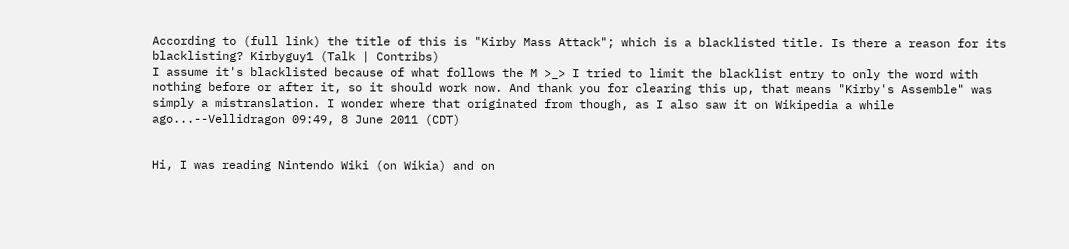According to (full link) the title of this is "Kirby Mass Attack"; which is a blacklisted title. Is there a reason for its blacklisting? Kirbyguy1 (Talk | Contribs)
I assume it's blacklisted because of what follows the M >_> I tried to limit the blacklist entry to only the word with nothing before or after it, so it should work now. And thank you for clearing this up, that means "Kirby's Assemble" was simply a mistranslation. I wonder where that originated from though, as I also saw it on Wikipedia a while ago...--Vellidragon 09:49, 8 June 2011 (CDT)


Hi, I was reading Nintendo Wiki (on Wikia) and on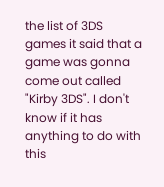the list of 3DS games it said that a game was gonna come out called "Kirby 3DS". I don't know if it has anything to do with this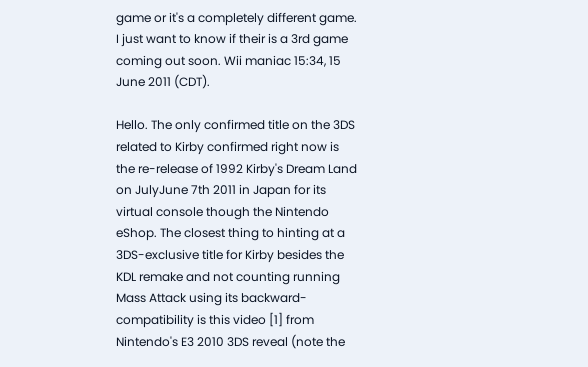game or it's a completely different game. I just want to know if their is a 3rd game coming out soon. Wii maniac 15:34, 15 June 2011 (CDT).

Hello. The only confirmed title on the 3DS related to Kirby confirmed right now is the re-release of 1992 Kirby's Dream Land on JulyJune 7th 2011 in Japan for its virtual console though the Nintendo eShop. The closest thing to hinting at a 3DS-exclusive title for Kirby besides the KDL remake and not counting running Mass Attack using its backward-compatibility is this video [1] from Nintendo's E3 2010 3DS reveal (note the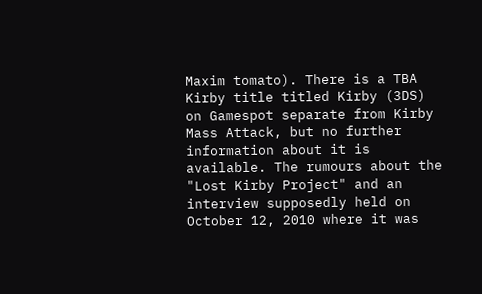Maxim tomato). There is a TBA Kirby title titled Kirby (3DS) on Gamespot separate from Kirby Mass Attack, but no further information about it is available. The rumours about the "Lost Kirby Project" and an interview supposedly held on October 12, 2010 where it was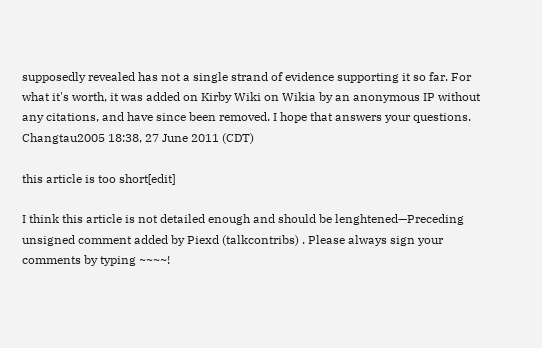supposedly revealed has not a single strand of evidence supporting it so far. For what it's worth, it was added on Kirby Wiki on Wikia by an anonymous IP without any citations, and have since been removed. I hope that answers your questions. Changtau2005 18:38, 27 June 2011 (CDT)

this article is too short[edit]

I think this article is not detailed enough and should be lenghtened—Preceding unsigned comment added by Piexd (talkcontribs) . Please always sign your comments by typing ~~~~!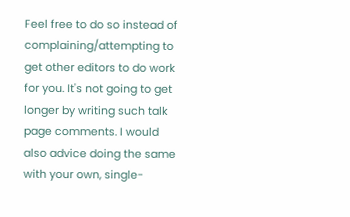Feel free to do so instead of complaining/attempting to get other editors to do work for you. It's not going to get longer by writing such talk page comments. I would also advice doing the same with your own, single-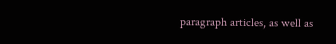paragraph articles, as well as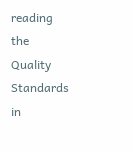reading the Quality Standards in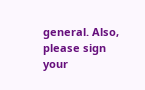general. Also, please sign your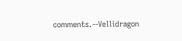comments.--Vellidragon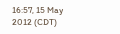16:57, 15 May 2012 (CDT)